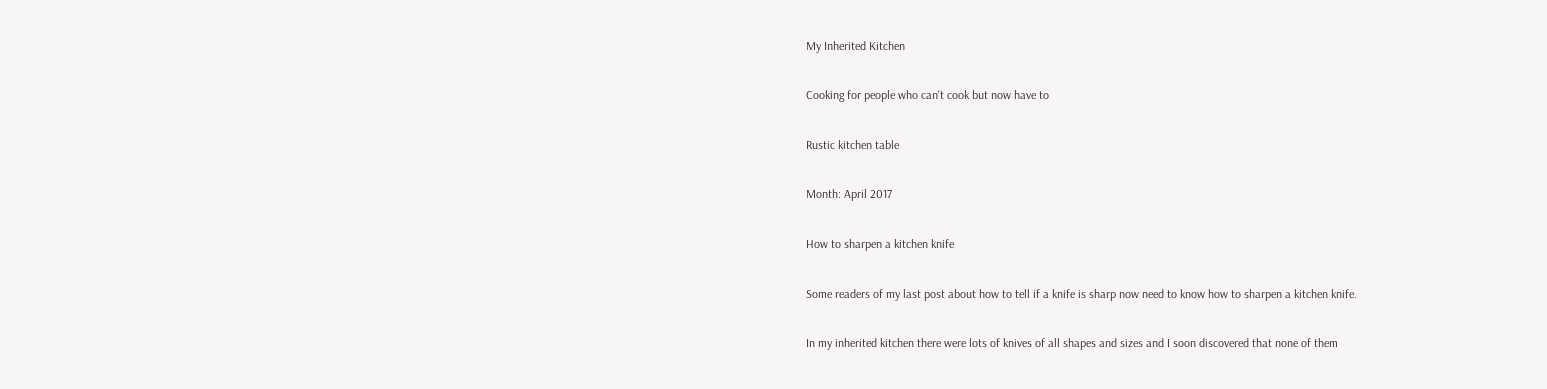My Inherited Kitchen

Cooking for people who can't cook but now have to

Rustic kitchen table

Month: April 2017

How to sharpen a kitchen knife

Some readers of my last post about how to tell if a knife is sharp now need to know how to sharpen a kitchen knife.

In my inherited kitchen there were lots of knives of all shapes and sizes and I soon discovered that none of them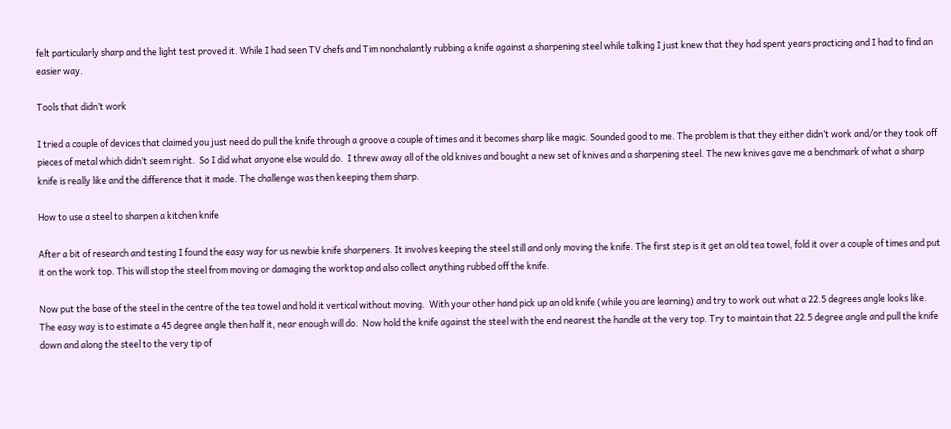felt particularly sharp and the light test proved it. While I had seen TV chefs and Tim nonchalantly rubbing a knife against a sharpening steel while talking I just knew that they had spent years practicing and I had to find an easier way.

Tools that didn’t work

I tried a couple of devices that claimed you just need do pull the knife through a groove a couple of times and it becomes sharp like magic. Sounded good to me. The problem is that they either didn’t work and/or they took off pieces of metal which didn’t seem right.  So I did what anyone else would do.  I threw away all of the old knives and bought a new set of knives and a sharpening steel. The new knives gave me a benchmark of what a sharp knife is really like and the difference that it made. The challenge was then keeping them sharp.

How to use a steel to sharpen a kitchen knife

After a bit of research and testing I found the easy way for us newbie knife sharpeners. It involves keeping the steel still and only moving the knife. The first step is it get an old tea towel, fold it over a couple of times and put it on the work top. This will stop the steel from moving or damaging the worktop and also collect anything rubbed off the knife.

Now put the base of the steel in the centre of the tea towel and hold it vertical without moving.  With your other hand pick up an old knife (while you are learning) and try to work out what a 22.5 degrees angle looks like. The easy way is to estimate a 45 degree angle then half it, near enough will do.  Now hold the knife against the steel with the end nearest the handle at the very top. Try to maintain that 22.5 degree angle and pull the knife down and along the steel to the very tip of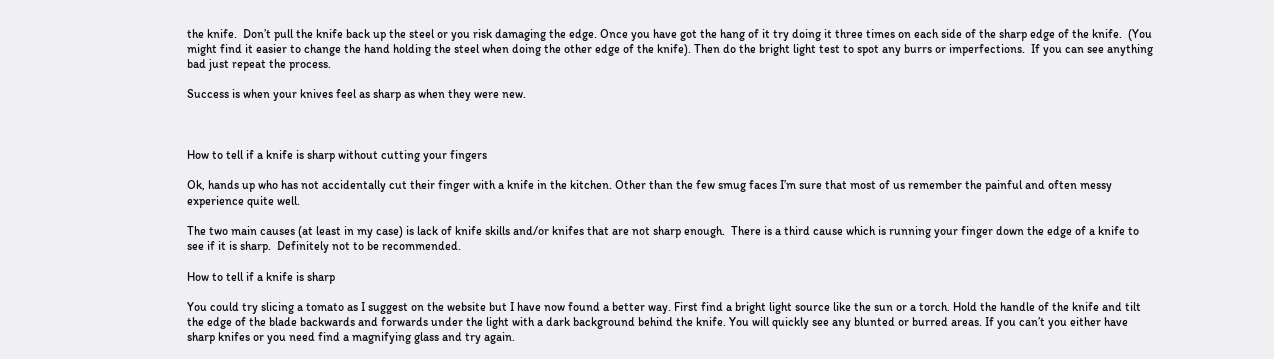the knife.  Don’t pull the knife back up the steel or you risk damaging the edge. Once you have got the hang of it try doing it three times on each side of the sharp edge of the knife.  (You might find it easier to change the hand holding the steel when doing the other edge of the knife). Then do the bright light test to spot any burrs or imperfections.  If you can see anything bad just repeat the process.

Success is when your knives feel as sharp as when they were new.



How to tell if a knife is sharp without cutting your fingers

Ok, hands up who has not accidentally cut their finger with a knife in the kitchen. Other than the few smug faces I’m sure that most of us remember the painful and often messy experience quite well.

The two main causes (at least in my case) is lack of knife skills and/or knifes that are not sharp enough.  There is a third cause which is running your finger down the edge of a knife to see if it is sharp.  Definitely not to be recommended.

How to tell if a knife is sharp

You could try slicing a tomato as I suggest on the website but I have now found a better way. First find a bright light source like the sun or a torch. Hold the handle of the knife and tilt the edge of the blade backwards and forwards under the light with a dark background behind the knife. You will quickly see any blunted or burred areas. If you can’t you either have sharp knifes or you need find a magnifying glass and try again.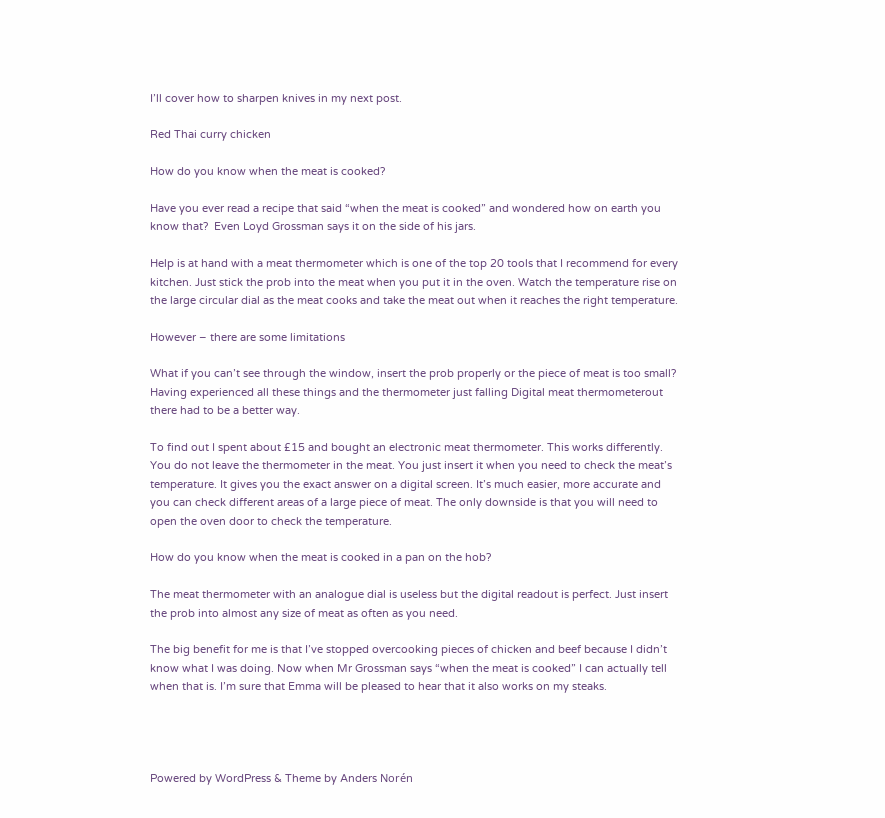I’ll cover how to sharpen knives in my next post.

Red Thai curry chicken

How do you know when the meat is cooked?

Have you ever read a recipe that said “when the meat is cooked” and wondered how on earth you know that?  Even Loyd Grossman says it on the side of his jars.

Help is at hand with a meat thermometer which is one of the top 20 tools that I recommend for every kitchen. Just stick the prob into the meat when you put it in the oven. Watch the temperature rise on the large circular dial as the meat cooks and take the meat out when it reaches the right temperature.

However – there are some limitations

What if you can’t see through the window, insert the prob properly or the piece of meat is too small? Having experienced all these things and the thermometer just falling Digital meat thermometerout there had to be a better way.

To find out I spent about £15 and bought an electronic meat thermometer. This works differently. You do not leave the thermometer in the meat. You just insert it when you need to check the meat’s temperature. It gives you the exact answer on a digital screen. It’s much easier, more accurate and you can check different areas of a large piece of meat. The only downside is that you will need to open the oven door to check the temperature.

How do you know when the meat is cooked in a pan on the hob?

The meat thermometer with an analogue dial is useless but the digital readout is perfect. Just insert the prob into almost any size of meat as often as you need.

The big benefit for me is that I’ve stopped overcooking pieces of chicken and beef because I didn’t know what I was doing. Now when Mr Grossman says “when the meat is cooked” I can actually tell when that is. I’m sure that Emma will be pleased to hear that it also works on my steaks.




Powered by WordPress & Theme by Anders Norén